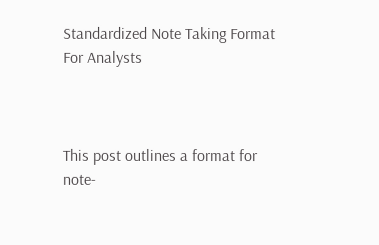Standardized Note Taking Format For Analysts



This post outlines a format for note-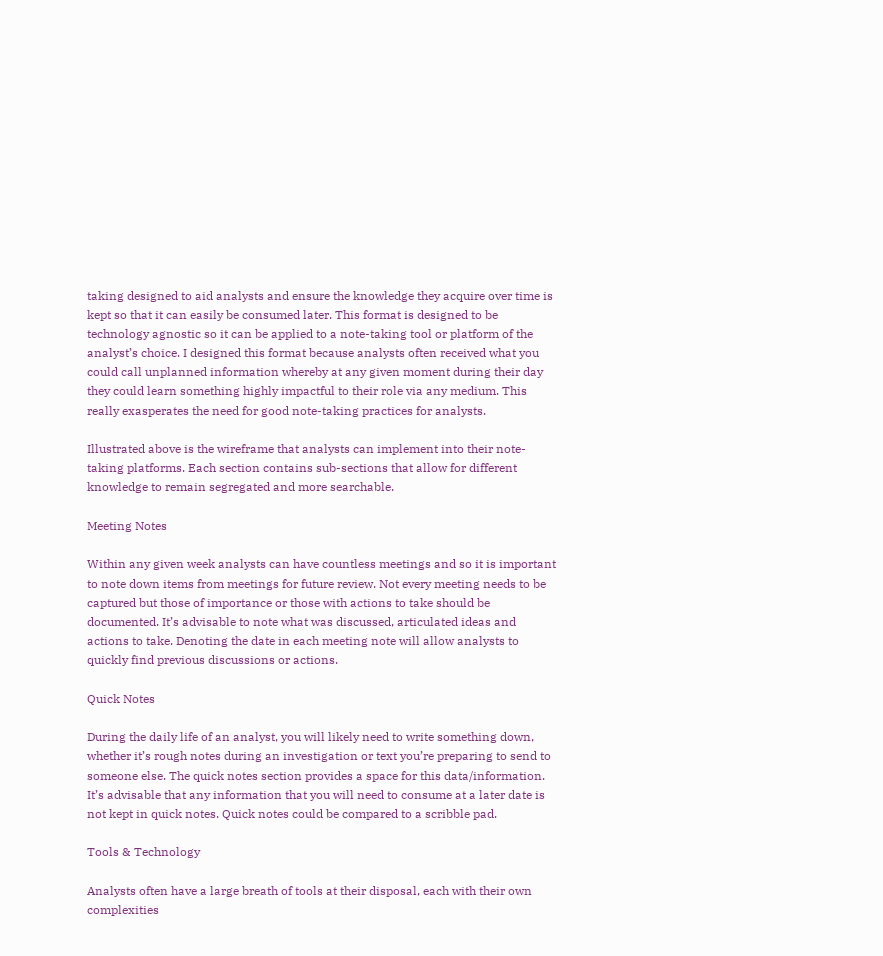taking designed to aid analysts and ensure the knowledge they acquire over time is kept so that it can easily be consumed later. This format is designed to be technology agnostic so it can be applied to a note-taking tool or platform of the analyst’s choice. I designed this format because analysts often received what you could call unplanned information whereby at any given moment during their day they could learn something highly impactful to their role via any medium. This really exasperates the need for good note-taking practices for analysts.

Illustrated above is the wireframe that analysts can implement into their note-taking platforms. Each section contains sub-sections that allow for different knowledge to remain segregated and more searchable.

Meeting Notes

Within any given week analysts can have countless meetings and so it is important to note down items from meetings for future review. Not every meeting needs to be captured but those of importance or those with actions to take should be documented. It’s advisable to note what was discussed, articulated ideas and actions to take. Denoting the date in each meeting note will allow analysts to quickly find previous discussions or actions.

Quick Notes

During the daily life of an analyst, you will likely need to write something down, whether it’s rough notes during an investigation or text you’re preparing to send to someone else. The quick notes section provides a space for this data/information. It’s advisable that any information that you will need to consume at a later date is not kept in quick notes. Quick notes could be compared to a scribble pad.

Tools & Technology

Analysts often have a large breath of tools at their disposal, each with their own complexities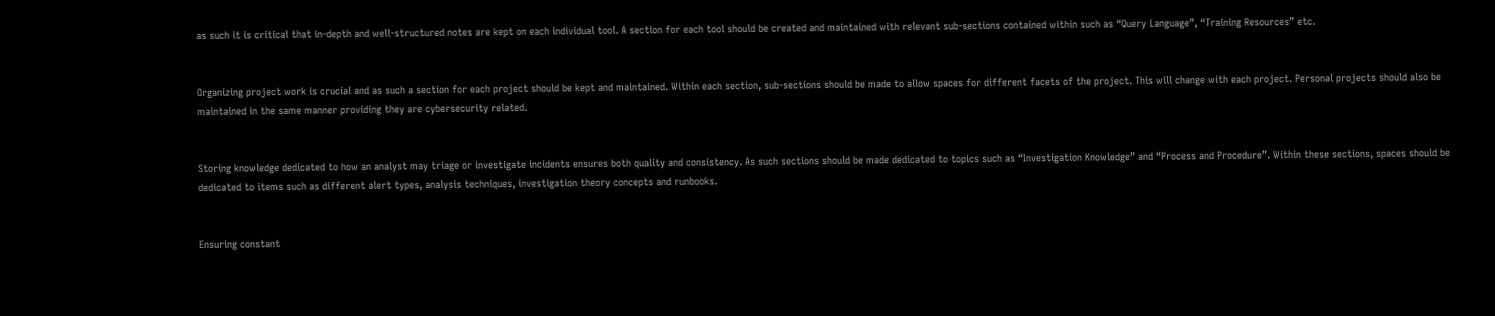as such it is critical that in-depth and well-structured notes are kept on each individual tool. A section for each tool should be created and maintained with relevant sub-sections contained within such as “Query Language”, “Training Resources” etc.


Organizing project work is crucial and as such a section for each project should be kept and maintained. Within each section, sub-sections should be made to allow spaces for different facets of the project. This will change with each project. Personal projects should also be maintained in the same manner providing they are cybersecurity related.


Storing knowledge dedicated to how an analyst may triage or investigate incidents ensures both quality and consistency. As such sections should be made dedicated to topics such as “Investigation Knowledge” and “Process and Procedure”. Within these sections, spaces should be dedicated to items such as different alert types, analysis techniques, investigation theory concepts and runbooks.


Ensuring constant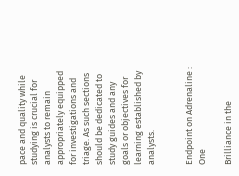pace and quality while studying is crucial for analysts to remain appropriately equipped for investigations and triage. As such sections should be dedicated to study guides and any goals or objectives for learning established by analysts.


Endpoint on Adrenaline : One

Brilliance in the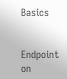Basics


Endpoint on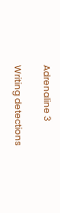Adrenaline 3

Writing detections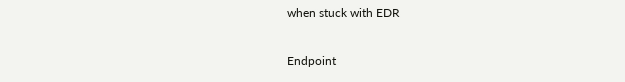when stuck with EDR

Endpoint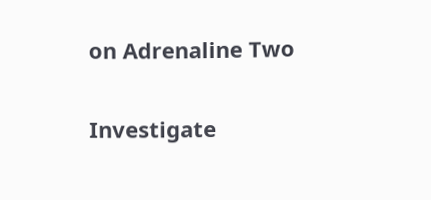on Adrenaline Two

Investigate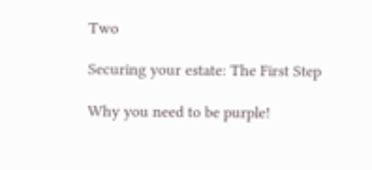Two

Securing your estate: The First Step

Why you need to be purple!